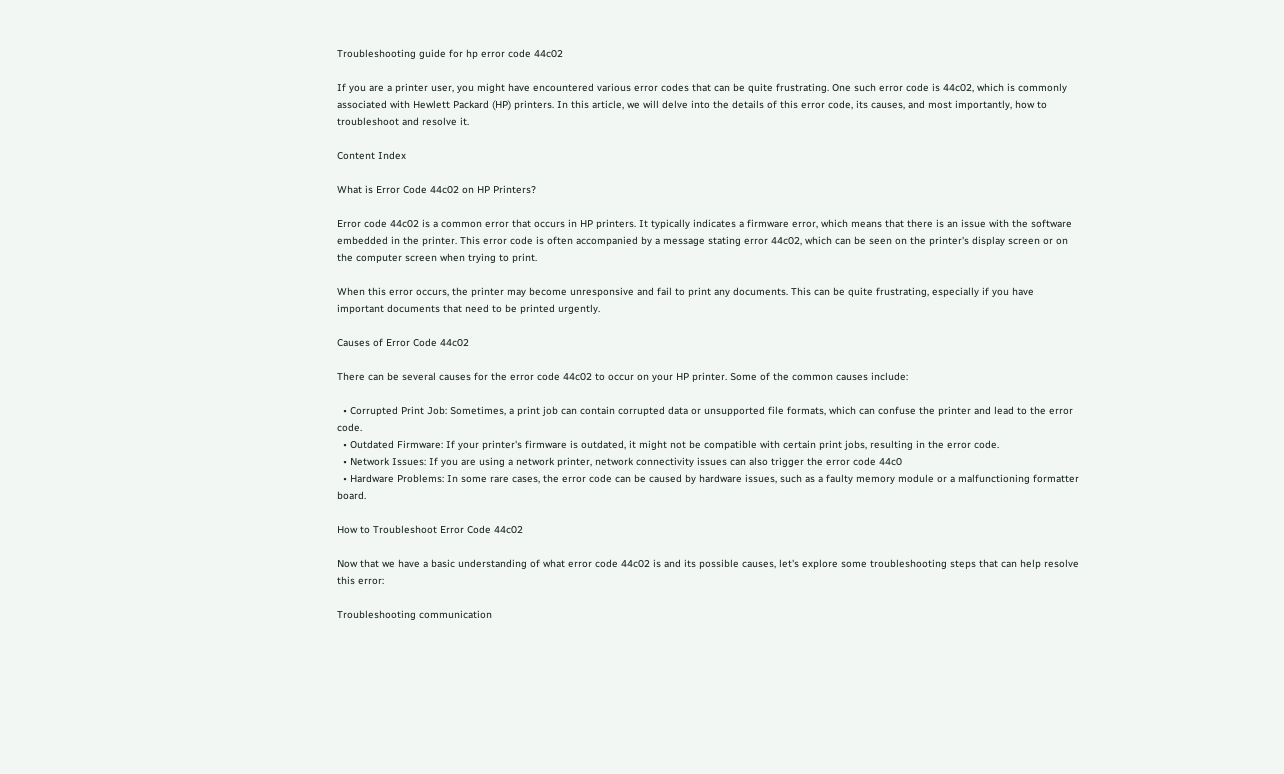Troubleshooting guide for hp error code 44c02

If you are a printer user, you might have encountered various error codes that can be quite frustrating. One such error code is 44c02, which is commonly associated with Hewlett Packard (HP) printers. In this article, we will delve into the details of this error code, its causes, and most importantly, how to troubleshoot and resolve it.

Content Index

What is Error Code 44c02 on HP Printers?

Error code 44c02 is a common error that occurs in HP printers. It typically indicates a firmware error, which means that there is an issue with the software embedded in the printer. This error code is often accompanied by a message stating error 44c02, which can be seen on the printer's display screen or on the computer screen when trying to print.

When this error occurs, the printer may become unresponsive and fail to print any documents. This can be quite frustrating, especially if you have important documents that need to be printed urgently.

Causes of Error Code 44c02

There can be several causes for the error code 44c02 to occur on your HP printer. Some of the common causes include:

  • Corrupted Print Job: Sometimes, a print job can contain corrupted data or unsupported file formats, which can confuse the printer and lead to the error code.
  • Outdated Firmware: If your printer's firmware is outdated, it might not be compatible with certain print jobs, resulting in the error code.
  • Network Issues: If you are using a network printer, network connectivity issues can also trigger the error code 44c0
  • Hardware Problems: In some rare cases, the error code can be caused by hardware issues, such as a faulty memory module or a malfunctioning formatter board.

How to Troubleshoot Error Code 44c02

Now that we have a basic understanding of what error code 44c02 is and its possible causes, let's explore some troubleshooting steps that can help resolve this error:

Troubleshooting communication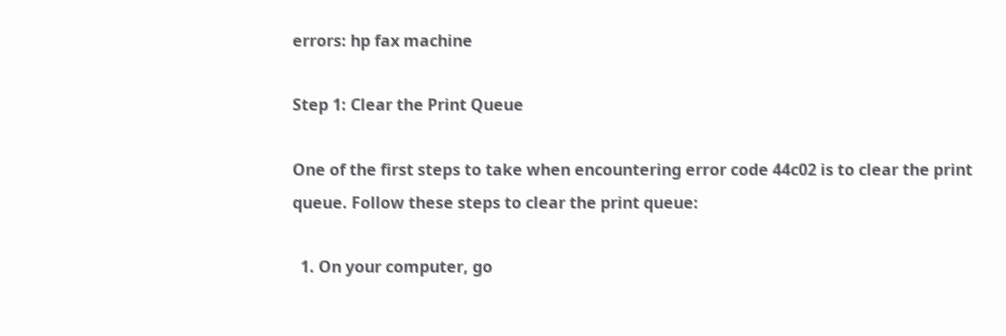errors: hp fax machine

Step 1: Clear the Print Queue

One of the first steps to take when encountering error code 44c02 is to clear the print queue. Follow these steps to clear the print queue:

  1. On your computer, go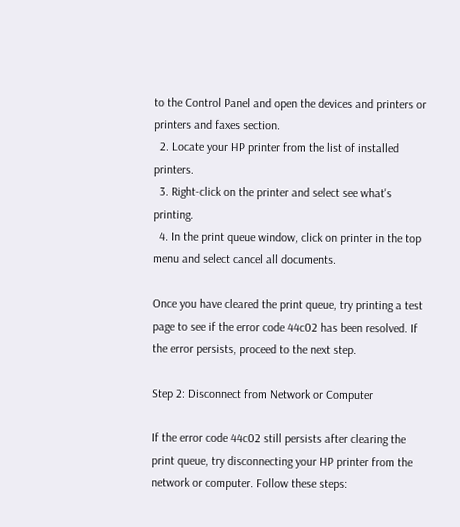to the Control Panel and open the devices and printers or printers and faxes section.
  2. Locate your HP printer from the list of installed printers.
  3. Right-click on the printer and select see what's printing.
  4. In the print queue window, click on printer in the top menu and select cancel all documents.

Once you have cleared the print queue, try printing a test page to see if the error code 44c02 has been resolved. If the error persists, proceed to the next step.

Step 2: Disconnect from Network or Computer

If the error code 44c02 still persists after clearing the print queue, try disconnecting your HP printer from the network or computer. Follow these steps: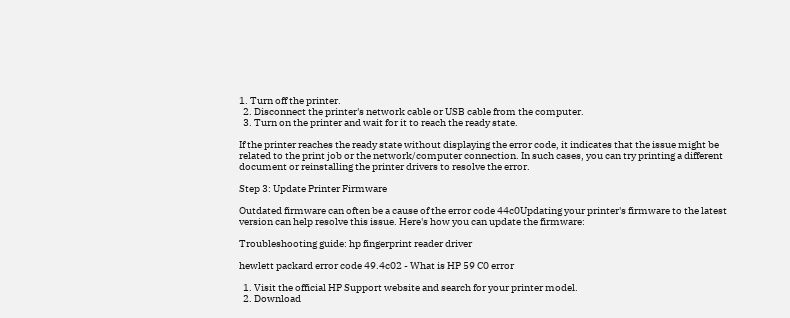1. Turn off the printer.
  2. Disconnect the printer's network cable or USB cable from the computer.
  3. Turn on the printer and wait for it to reach the ready state.

If the printer reaches the ready state without displaying the error code, it indicates that the issue might be related to the print job or the network/computer connection. In such cases, you can try printing a different document or reinstalling the printer drivers to resolve the error.

Step 3: Update Printer Firmware

Outdated firmware can often be a cause of the error code 44c0Updating your printer's firmware to the latest version can help resolve this issue. Here's how you can update the firmware:

Troubleshooting guide: hp fingerprint reader driver

hewlett packard error code 49.4c02 - What is HP 59 C0 error

  1. Visit the official HP Support website and search for your printer model.
  2. Download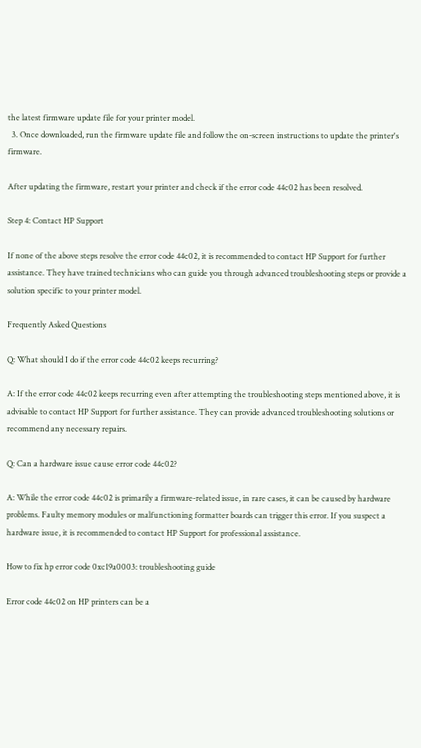the latest firmware update file for your printer model.
  3. Once downloaded, run the firmware update file and follow the on-screen instructions to update the printer's firmware.

After updating the firmware, restart your printer and check if the error code 44c02 has been resolved.

Step 4: Contact HP Support

If none of the above steps resolve the error code 44c02, it is recommended to contact HP Support for further assistance. They have trained technicians who can guide you through advanced troubleshooting steps or provide a solution specific to your printer model.

Frequently Asked Questions

Q: What should I do if the error code 44c02 keeps recurring?

A: If the error code 44c02 keeps recurring even after attempting the troubleshooting steps mentioned above, it is advisable to contact HP Support for further assistance. They can provide advanced troubleshooting solutions or recommend any necessary repairs.

Q: Can a hardware issue cause error code 44c02?

A: While the error code 44c02 is primarily a firmware-related issue, in rare cases, it can be caused by hardware problems. Faulty memory modules or malfunctioning formatter boards can trigger this error. If you suspect a hardware issue, it is recommended to contact HP Support for professional assistance.

How to fix hp error code 0xc19a0003: troubleshooting guide

Error code 44c02 on HP printers can be a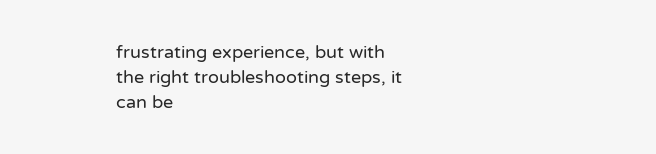frustrating experience, but with the right troubleshooting steps, it can be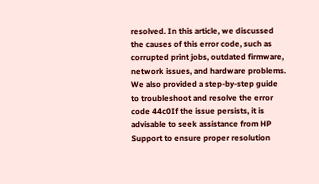resolved. In this article, we discussed the causes of this error code, such as corrupted print jobs, outdated firmware, network issues, and hardware problems. We also provided a step-by-step guide to troubleshoot and resolve the error code 44c0If the issue persists, it is advisable to seek assistance from HP Support to ensure proper resolution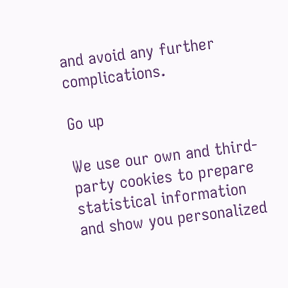and avoid any further complications.

Go up

We use our own and third-party cookies to prepare statistical information and show you personalized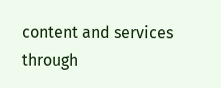content and services through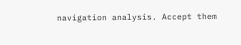navigation analysis. Accept them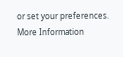or set your preferences. More Information